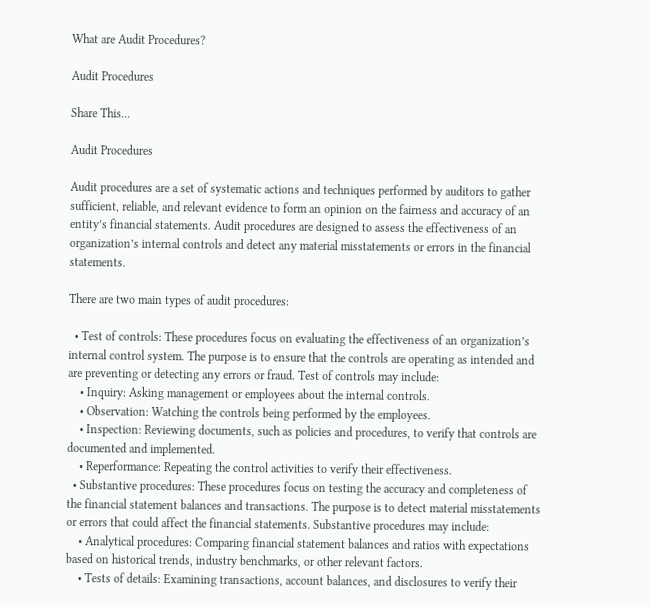What are Audit Procedures?

Audit Procedures

Share This...

Audit Procedures

Audit procedures are a set of systematic actions and techniques performed by auditors to gather sufficient, reliable, and relevant evidence to form an opinion on the fairness and accuracy of an entity’s financial statements. Audit procedures are designed to assess the effectiveness of an organization’s internal controls and detect any material misstatements or errors in the financial statements.

There are two main types of audit procedures:

  • Test of controls: These procedures focus on evaluating the effectiveness of an organization’s internal control system. The purpose is to ensure that the controls are operating as intended and are preventing or detecting any errors or fraud. Test of controls may include:
    • Inquiry: Asking management or employees about the internal controls.
    • Observation: Watching the controls being performed by the employees.
    • Inspection: Reviewing documents, such as policies and procedures, to verify that controls are documented and implemented.
    • Reperformance: Repeating the control activities to verify their effectiveness.
  • Substantive procedures: These procedures focus on testing the accuracy and completeness of the financial statement balances and transactions. The purpose is to detect material misstatements or errors that could affect the financial statements. Substantive procedures may include:
    • Analytical procedures: Comparing financial statement balances and ratios with expectations based on historical trends, industry benchmarks, or other relevant factors.
    • Tests of details: Examining transactions, account balances, and disclosures to verify their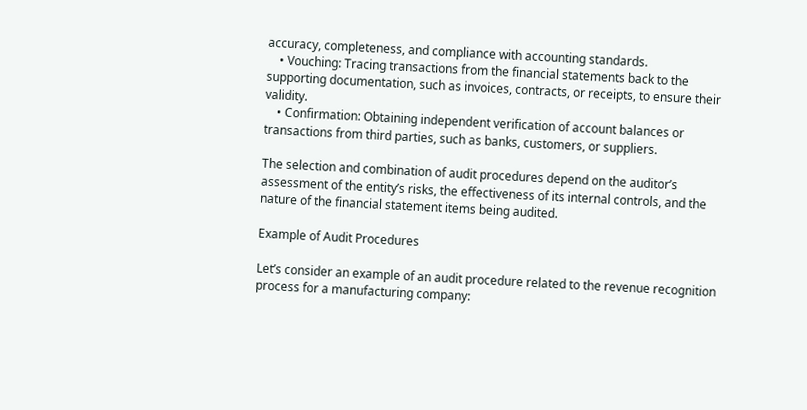accuracy, completeness, and compliance with accounting standards.
    • Vouching: Tracing transactions from the financial statements back to the supporting documentation, such as invoices, contracts, or receipts, to ensure their validity.
    • Confirmation: Obtaining independent verification of account balances or transactions from third parties, such as banks, customers, or suppliers.

The selection and combination of audit procedures depend on the auditor’s assessment of the entity’s risks, the effectiveness of its internal controls, and the nature of the financial statement items being audited.

Example of Audit Procedures

Let’s consider an example of an audit procedure related to the revenue recognition process for a manufacturing company: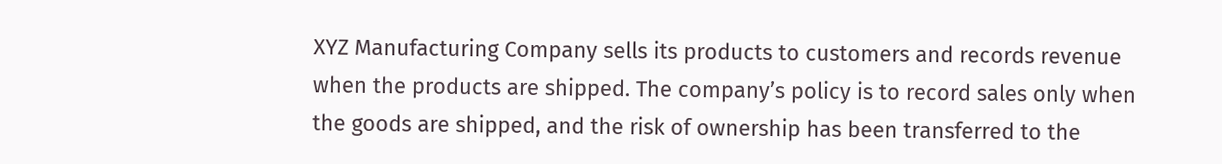XYZ Manufacturing Company sells its products to customers and records revenue when the products are shipped. The company’s policy is to record sales only when the goods are shipped, and the risk of ownership has been transferred to the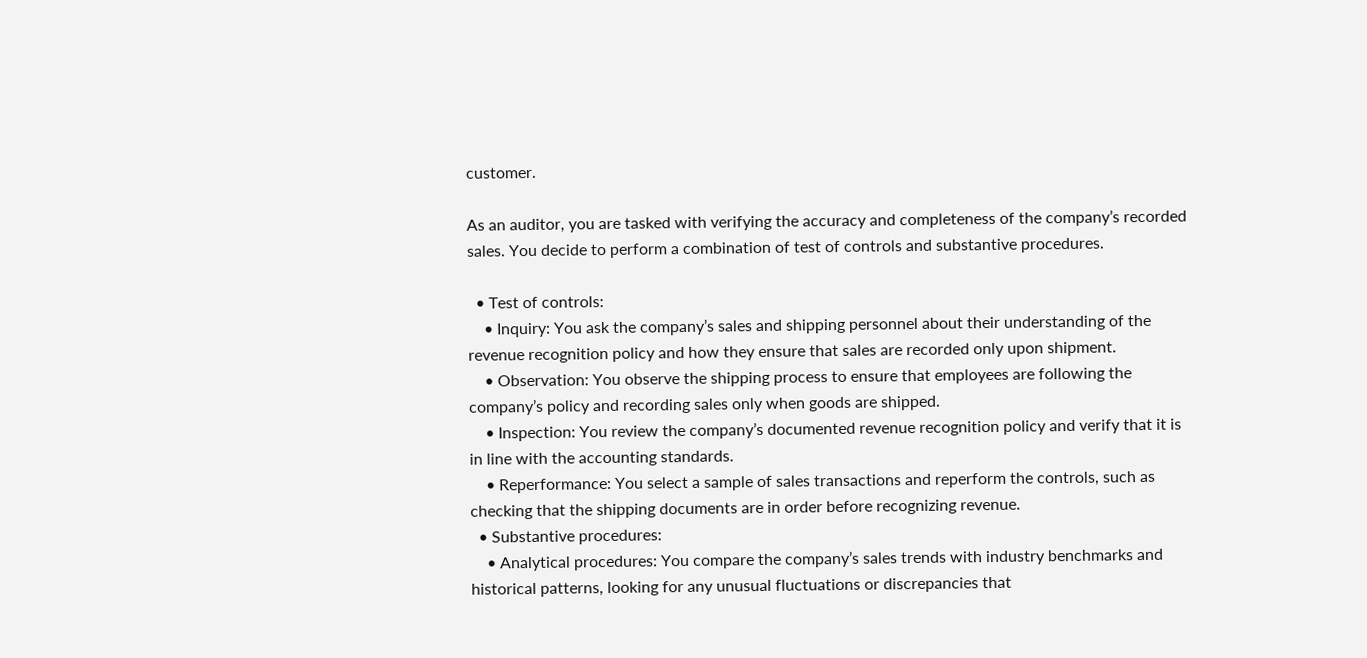customer.

As an auditor, you are tasked with verifying the accuracy and completeness of the company’s recorded sales. You decide to perform a combination of test of controls and substantive procedures.

  • Test of controls:
    • Inquiry: You ask the company’s sales and shipping personnel about their understanding of the revenue recognition policy and how they ensure that sales are recorded only upon shipment.
    • Observation: You observe the shipping process to ensure that employees are following the company’s policy and recording sales only when goods are shipped.
    • Inspection: You review the company’s documented revenue recognition policy and verify that it is in line with the accounting standards.
    • Reperformance: You select a sample of sales transactions and reperform the controls, such as checking that the shipping documents are in order before recognizing revenue.
  • Substantive procedures:
    • Analytical procedures: You compare the company’s sales trends with industry benchmarks and historical patterns, looking for any unusual fluctuations or discrepancies that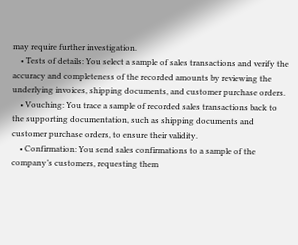may require further investigation.
    • Tests of details: You select a sample of sales transactions and verify the accuracy and completeness of the recorded amounts by reviewing the underlying invoices, shipping documents, and customer purchase orders.
    • Vouching: You trace a sample of recorded sales transactions back to the supporting documentation, such as shipping documents and customer purchase orders, to ensure their validity.
    • Confirmation: You send sales confirmations to a sample of the company’s customers, requesting them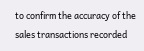to confirm the accuracy of the sales transactions recorded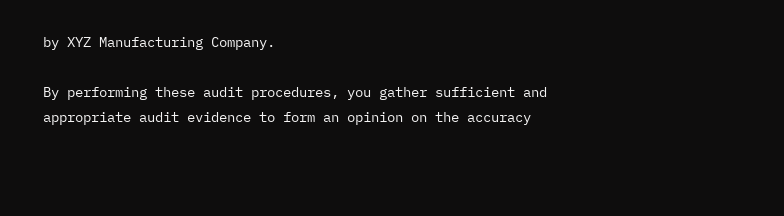by XYZ Manufacturing Company.

By performing these audit procedures, you gather sufficient and appropriate audit evidence to form an opinion on the accuracy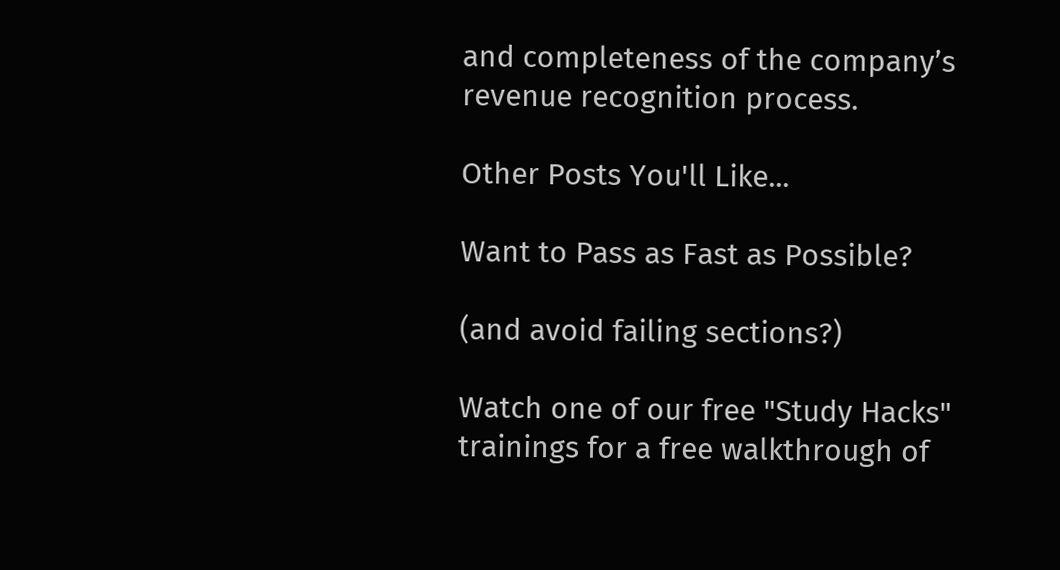and completeness of the company’s revenue recognition process.

Other Posts You'll Like...

Want to Pass as Fast as Possible?

(and avoid failing sections?)

Watch one of our free "Study Hacks" trainings for a free walkthrough of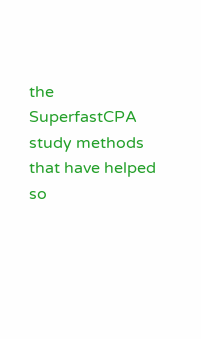the SuperfastCPA study methods that have helped so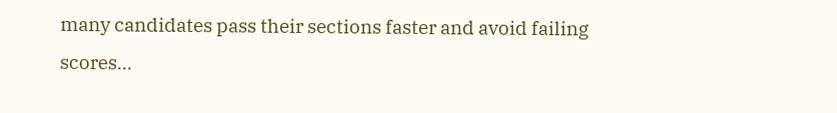many candidates pass their sections faster and avoid failing scores...